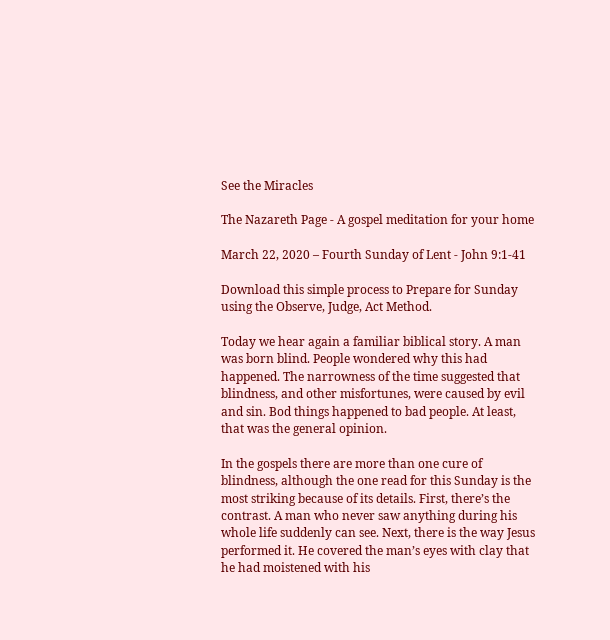See the Miracles

The Nazareth Page - A gospel meditation for your home

March 22, 2020 – Fourth Sunday of Lent - John 9:1-41

Download this simple process to Prepare for Sunday using the Observe, Judge, Act Method.

Today we hear again a familiar biblical story. A man was born blind. People wondered why this had happened. The narrowness of the time suggested that blindness, and other misfortunes, were caused by evil and sin. Bod things happened to bad people. At least, that was the general opinion.

In the gospels there are more than one cure of blindness, although the one read for this Sunday is the most striking because of its details. First, there’s the contrast. A man who never saw anything during his whole life suddenly can see. Next, there is the way Jesus performed it. He covered the man’s eyes with clay that he had moistened with his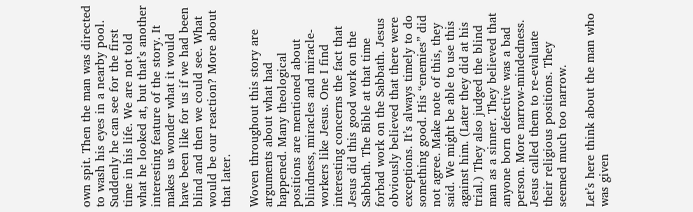own spit. Then the man was directed to wash his eyes in a nearby pool. Suddenly he can see for the first time in his life. We are not told what he looked at, but that’s another interesting feature of the story. It makes us wonder what it would have been like for us if we had been blind and then we could see. What would be our reaction? More about that later.

Woven throughout this story are arguments about what had happened. Many theological positions are mentioned about blindness, miracles and miracle-workers like Jesus. One I find interesting concerns the fact that Jesus did this good work on the Sabbath. The Bible at that time forbad work on the Sabbath. Jesus obviously believed that there were exceptions. It’s always timely to do something good. His “enemies” did not agree. Make note of this, they said. We might be able to use this against him. (Later they did at his trial.) They also judged the blind man as a sinner. They believed that anyone born defective was a bad person. More narrow-mindedness. Jesus called them to re-evaluate their religious positions. They seemed much too narrow.

Let’s here think about the man who was given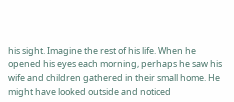his sight. Imagine the rest of his life. When he opened his eyes each morning, perhaps he saw his wife and children gathered in their small home. He might have looked outside and noticed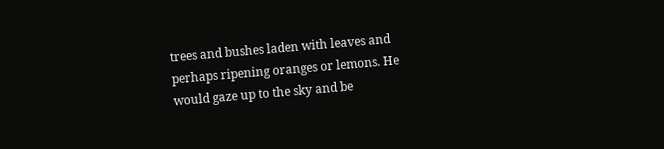trees and bushes laden with leaves and perhaps ripening oranges or lemons. He would gaze up to the sky and be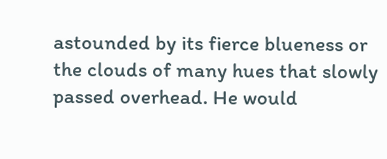astounded by its fierce blueness or the clouds of many hues that slowly passed overhead. He would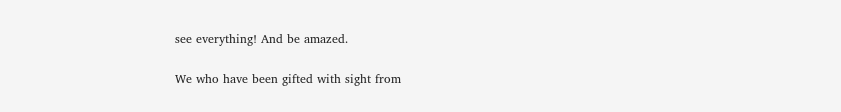see everything! And be amazed.

We who have been gifted with sight from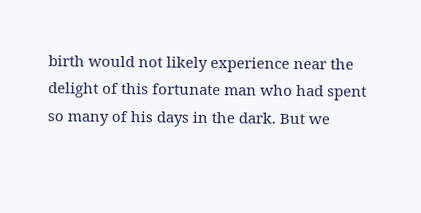birth would not likely experience near the delight of this fortunate man who had spent so many of his days in the dark. But we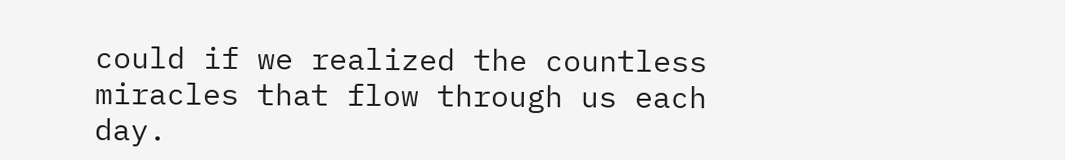could if we realized the countless miracles that flow through us each day.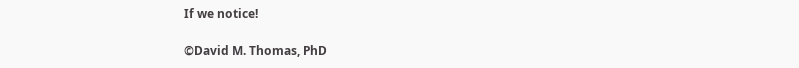If we notice!

©David M. Thomas, PhD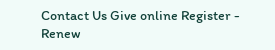Contact Us Give online Register - Renew